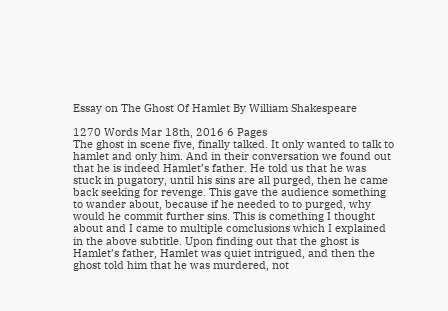Essay on The Ghost Of Hamlet By William Shakespeare

1270 Words Mar 18th, 2016 6 Pages
The ghost in scene five, finally talked. It only wanted to talk to hamlet and only him. And in their conversation we found out that he is indeed Hamlet’s father. He told us that he was stuck in pugatory, until his sins are all purged, then he came back seeking for revenge. This gave the audience something to wander about, because if he needed to to purged, why would he commit further sins. This is comething I thought about and I came to multiple comclusions which I explained in the above subtitle. Upon finding out that the ghost is Hamlet’s father, Hamlet was quiet intrigued, and then the ghost told him that he was murdered, not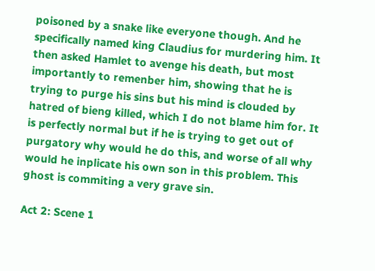poisoned by a snake like everyone though. And he specifically named king Claudius for murdering him. It then asked Hamlet to avenge his death, but most importantly to remenber him, showing that he is trying to purge his sins but his mind is clouded by hatred of bieng killed, which I do not blame him for. It is perfectly normal but if he is trying to get out of purgatory why would he do this, and worse of all why would he inplicate his own son in this problem. This ghost is commiting a very grave sin.

Act 2: Scene 1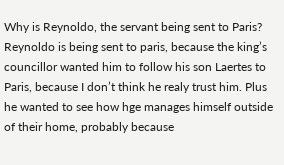Why is Reynoldo, the servant being sent to Paris?
Reynoldo is being sent to paris, because the king’s councillor wanted him to follow his son Laertes to Paris, because I don’t think he realy trust him. Plus he wanted to see how hge manages himself outside of their home, probably because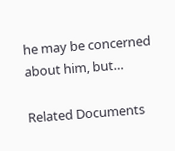he may be concerned about him, but…

Related Documents